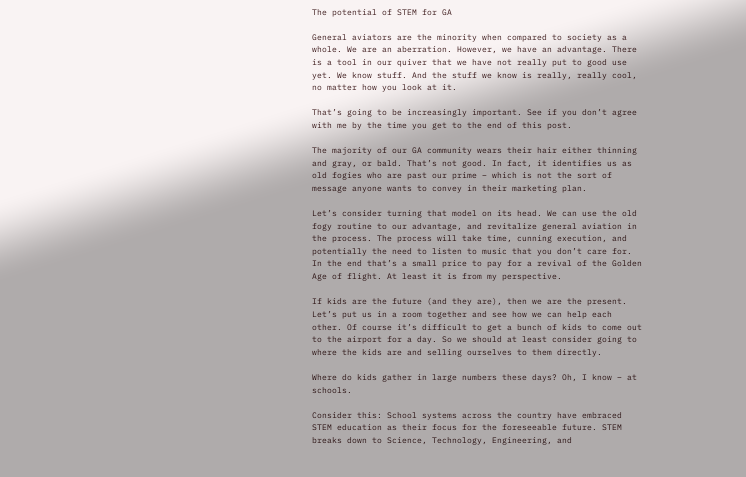The potential of STEM for GA

General aviators are the minority when compared to society as a whole. We are an aberration. However, we have an advantage. There is a tool in our quiver that we have not really put to good use yet. We know stuff. And the stuff we know is really, really cool, no matter how you look at it.

That’s going to be increasingly important. See if you don’t agree with me by the time you get to the end of this post.

The majority of our GA community wears their hair either thinning and gray, or bald. That’s not good. In fact, it identifies us as old fogies who are past our prime – which is not the sort of message anyone wants to convey in their marketing plan.

Let’s consider turning that model on its head. We can use the old fogy routine to our advantage, and revitalize general aviation in the process. The process will take time, cunning execution, and potentially the need to listen to music that you don’t care for. In the end that’s a small price to pay for a revival of the Golden Age of flight. At least it is from my perspective.

If kids are the future (and they are), then we are the present. Let’s put us in a room together and see how we can help each other. Of course it’s difficult to get a bunch of kids to come out to the airport for a day. So we should at least consider going to where the kids are and selling ourselves to them directly.

Where do kids gather in large numbers these days? Oh, I know – at schools.

Consider this: School systems across the country have embraced STEM education as their focus for the foreseeable future. STEM breaks down to Science, Technology, Engineering, and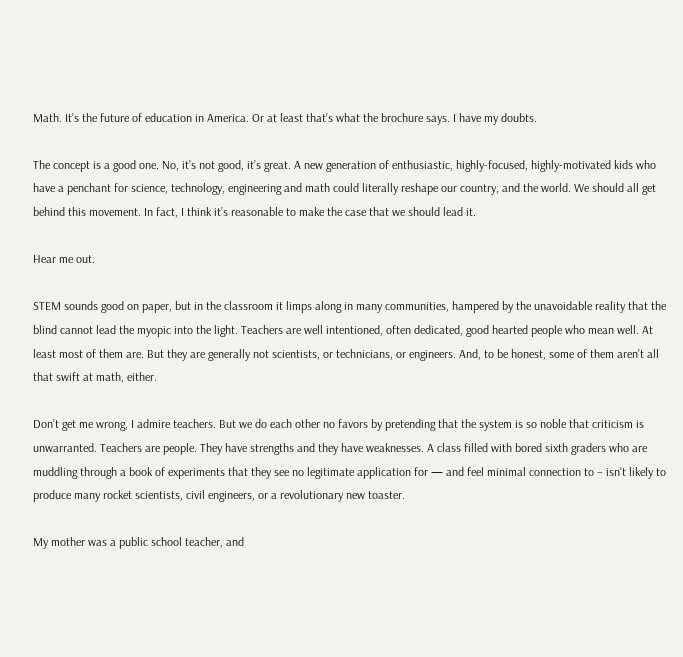Math. It’s the future of education in America. Or at least that’s what the brochure says. I have my doubts.

The concept is a good one. No, it’s not good, it’s great. A new generation of enthusiastic, highly-focused, highly-motivated kids who have a penchant for science, technology, engineering and math could literally reshape our country, and the world. We should all get behind this movement. In fact, I think it’s reasonable to make the case that we should lead it.

Hear me out.

STEM sounds good on paper, but in the classroom it limps along in many communities, hampered by the unavoidable reality that the blind cannot lead the myopic into the light. Teachers are well intentioned, often dedicated, good hearted people who mean well. At least most of them are. But they are generally not scientists, or technicians, or engineers. And, to be honest, some of them aren’t all that swift at math, either.

Don’t get me wrong, I admire teachers. But we do each other no favors by pretending that the system is so noble that criticism is unwarranted. Teachers are people. They have strengths and they have weaknesses. A class filled with bored sixth graders who are muddling through a book of experiments that they see no legitimate application for — and feel minimal connection to – isn’t likely to produce many rocket scientists, civil engineers, or a revolutionary new toaster.

My mother was a public school teacher, and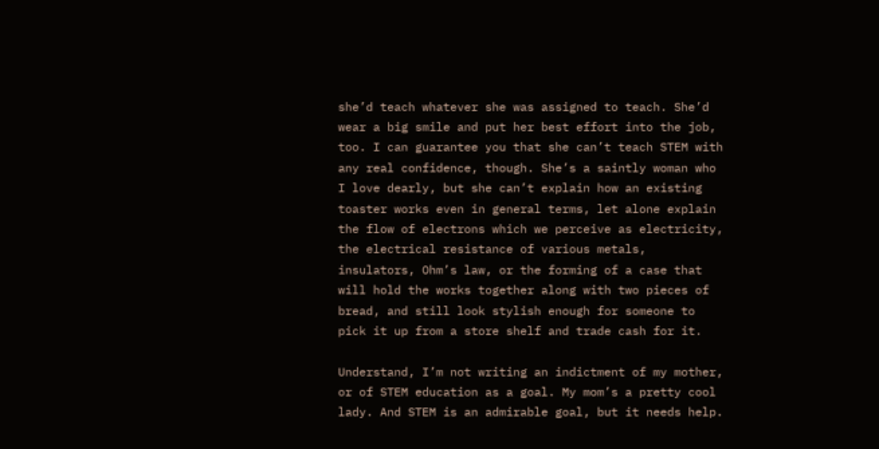she’d teach whatever she was assigned to teach. She’d wear a big smile and put her best effort into the job, too. I can guarantee you that she can’t teach STEM with any real confidence, though. She’s a saintly woman who I love dearly, but she can’t explain how an existing toaster works even in general terms, let alone explain the flow of electrons which we perceive as electricity, the electrical resistance of various metals, insulators, Ohm’s law, or the forming of a case that will hold the works together along with two pieces of bread, and still look stylish enough for someone to pick it up from a store shelf and trade cash for it.

Understand, I’m not writing an indictment of my mother, or of STEM education as a goal. My mom’s a pretty cool lady. And STEM is an admirable goal, but it needs help.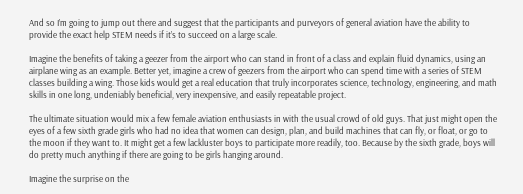And so I’m going to jump out there and suggest that the participants and purveyors of general aviation have the ability to provide the exact help STEM needs if it’s to succeed on a large scale.

Imagine the benefits of taking a geezer from the airport who can stand in front of a class and explain fluid dynamics, using an airplane wing as an example. Better yet, imagine a crew of geezers from the airport who can spend time with a series of STEM classes building a wing. Those kids would get a real education that truly incorporates science, technology, engineering, and math skills in one long, undeniably beneficial, very inexpensive, and easily repeatable project.

The ultimate situation would mix a few female aviation enthusiasts in with the usual crowd of old guys. That just might open the eyes of a few sixth grade girls who had no idea that women can design, plan, and build machines that can fly, or float, or go to the moon if they want to. It might get a few lackluster boys to participate more readily, too. Because by the sixth grade, boys will do pretty much anything if there are going to be girls hanging around.

Imagine the surprise on the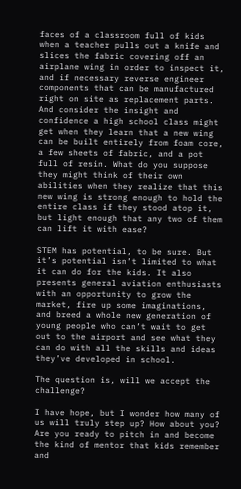faces of a classroom full of kids when a teacher pulls out a knife and slices the fabric covering off an airplane wing in order to inspect it, and if necessary reverse engineer components that can be manufactured right on site as replacement parts. And consider the insight and confidence a high school class might get when they learn that a new wing can be built entirely from foam core, a few sheets of fabric, and a pot full of resin. What do you suppose they might think of their own abilities when they realize that this new wing is strong enough to hold the entire class if they stood atop it, but light enough that any two of them can lift it with ease?

STEM has potential, to be sure. But it’s potential isn’t limited to what it can do for the kids. It also presents general aviation enthusiasts with an opportunity to grow the market, fire up some imaginations, and breed a whole new generation of young people who can’t wait to get out to the airport and see what they can do with all the skills and ideas they’ve developed in school.

The question is, will we accept the challenge?

I have hope, but I wonder how many of us will truly step up? How about you? Are you ready to pitch in and become the kind of mentor that kids remember and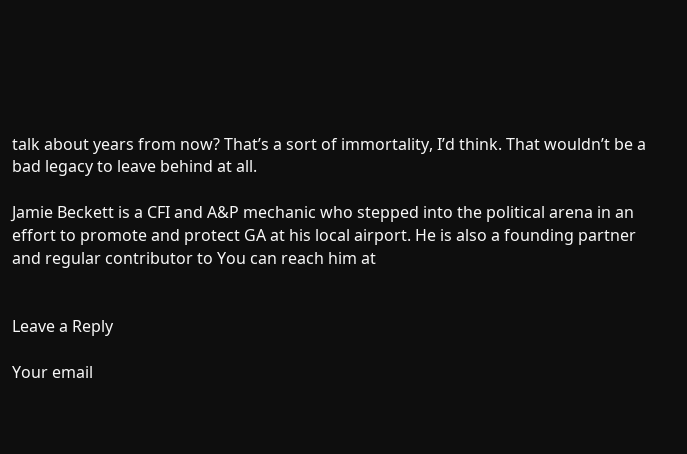talk about years from now? That’s a sort of immortality, I’d think. That wouldn’t be a bad legacy to leave behind at all.

Jamie Beckett is a CFI and A&P mechanic who stepped into the political arena in an effort to promote and protect GA at his local airport. He is also a founding partner and regular contributor to You can reach him at


Leave a Reply

Your email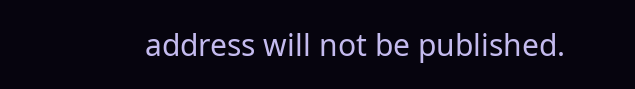address will not be published.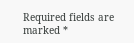Required fields are marked *